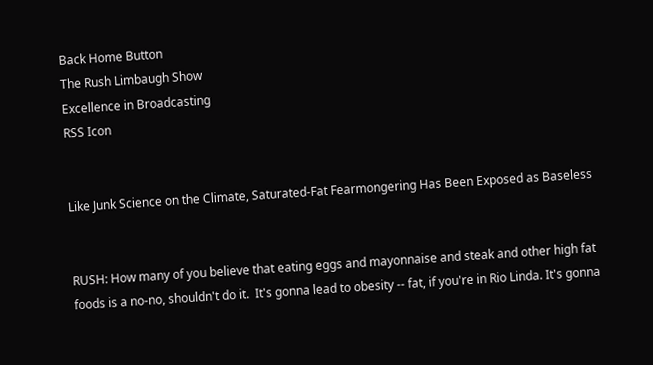Back Home Button
The Rush Limbaugh Show
Excellence in Broadcasting
RSS Icon


Like Junk Science on the Climate, Saturated-Fat Fearmongering Has Been Exposed as Baseless


RUSH: How many of you believe that eating eggs and mayonnaise and steak and other high fat foods is a no-no, shouldn't do it.  It's gonna lead to obesity -- fat, if you're in Rio Linda. It's gonna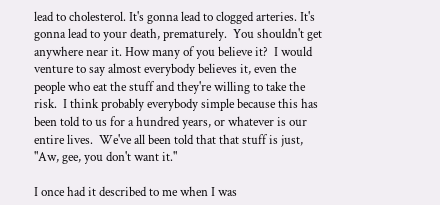lead to cholesterol. It's gonna lead to clogged arteries. It's gonna lead to your death, prematurely.  You shouldn't get anywhere near it. How many of you believe it?  I would venture to say almost everybody believes it, even the people who eat the stuff and they're willing to take the risk.  I think probably everybody simple because this has been told to us for a hundred years, or whatever is our entire lives.  We've all been told that that stuff is just, "Aw, gee, you don't want it."

I once had it described to me when I was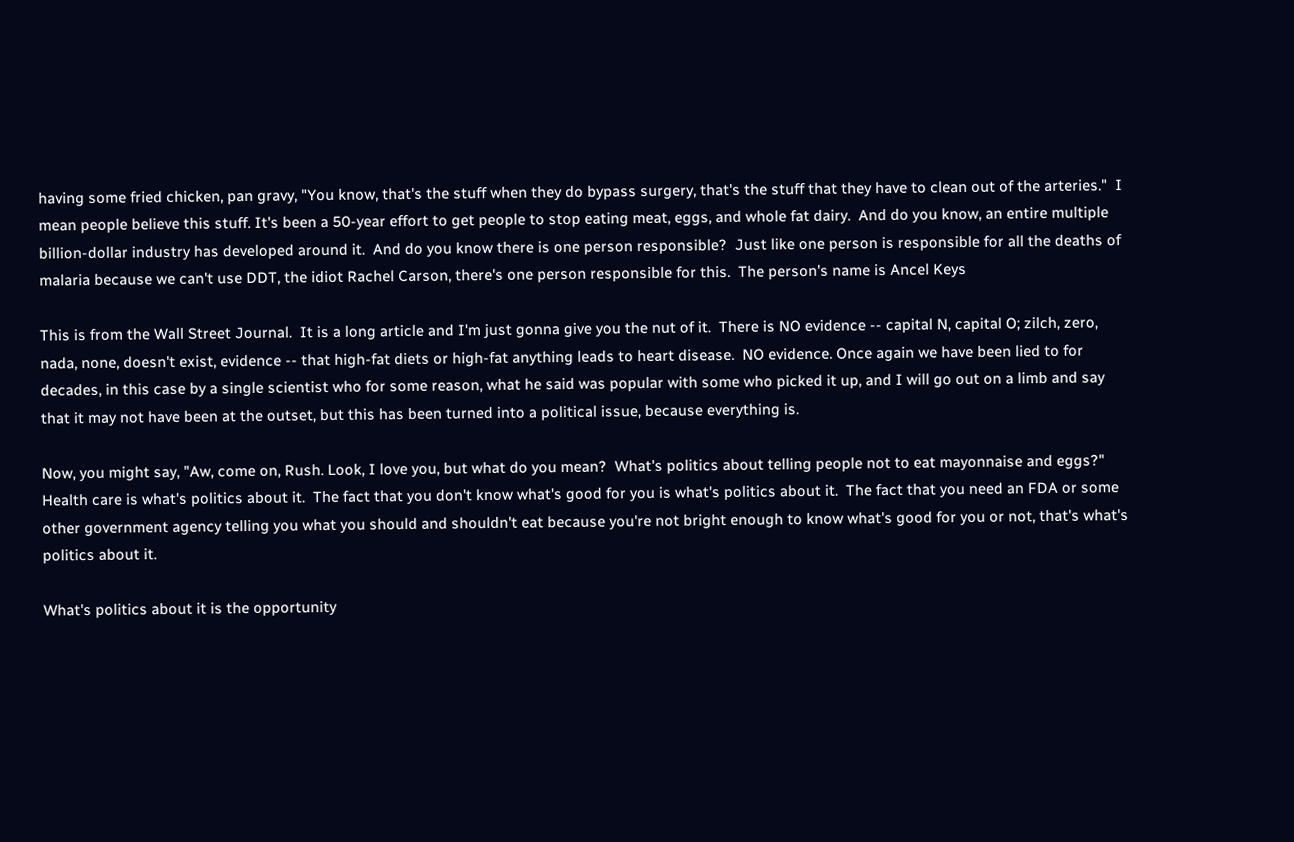having some fried chicken, pan gravy, "You know, that's the stuff when they do bypass surgery, that's the stuff that they have to clean out of the arteries."  I mean people believe this stuff. It's been a 50-year effort to get people to stop eating meat, eggs, and whole fat dairy.  And do you know, an entire multiple billion-dollar industry has developed around it.  And do you know there is one person responsible?  Just like one person is responsible for all the deaths of malaria because we can't use DDT, the idiot Rachel Carson, there's one person responsible for this.  The person's name is Ancel Keys

This is from the Wall Street Journal.  It is a long article and I'm just gonna give you the nut of it.  There is NO evidence -- capital N, capital O; zilch, zero, nada, none, doesn't exist, evidence -- that high-fat diets or high-fat anything leads to heart disease.  NO evidence. Once again we have been lied to for decades, in this case by a single scientist who for some reason, what he said was popular with some who picked it up, and I will go out on a limb and say that it may not have been at the outset, but this has been turned into a political issue, because everything is.

Now, you might say, "Aw, come on, Rush. Look, I love you, but what do you mean?  What's politics about telling people not to eat mayonnaise and eggs?"  Health care is what's politics about it.  The fact that you don't know what's good for you is what's politics about it.  The fact that you need an FDA or some other government agency telling you what you should and shouldn't eat because you're not bright enough to know what's good for you or not, that's what's politics about it.

What's politics about it is the opportunity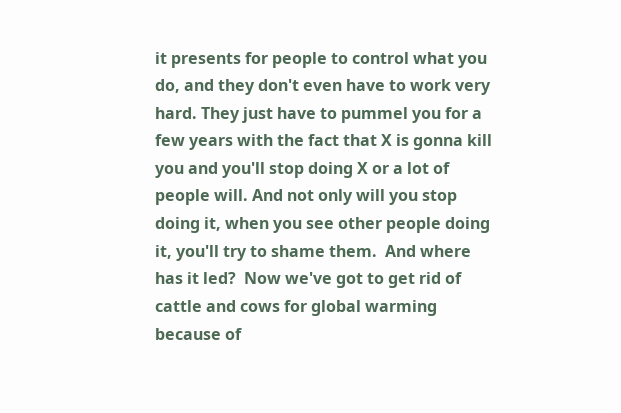it presents for people to control what you do, and they don't even have to work very hard. They just have to pummel you for a few years with the fact that X is gonna kill you and you'll stop doing X or a lot of people will. And not only will you stop doing it, when you see other people doing it, you'll try to shame them.  And where has it led?  Now we've got to get rid of cattle and cows for global warming because of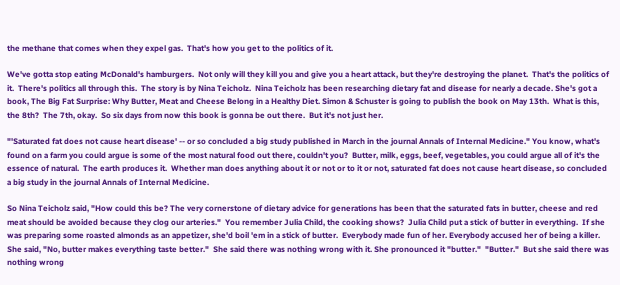the methane that comes when they expel gas.  That's how you get to the politics of it.

We've gotta stop eating McDonald's hamburgers.  Not only will they kill you and give you a heart attack, but they're destroying the planet.  That's the politics of it.  There's politics all through this.  The story is by Nina Teicholz.  Nina Teicholz has been researching dietary fat and disease for nearly a decade. She's got a book, The Big Fat Surprise: Why Butter, Meat and Cheese Belong in a Healthy Diet. Simon & Schuster is going to publish the book on May 13th.  What is this, the 8th?  The 7th, okay.  So six days from now this book is gonna be out there.  But it's not just her.

"'Saturated fat does not cause heart disease' -- or so concluded a big study published in March in the journal Annals of Internal Medicine." You know, what's found on a farm you could argue is some of the most natural food out there, couldn't you?  Butter, milk, eggs, beef, vegetables, you could argue all of it's the essence of natural.  The earth produces it.  Whether man does anything about it or not or to it or not, saturated fat does not cause heart disease, so concluded a big study in the journal Annals of Internal Medicine.

So Nina Teicholz said, "How could this be? The very cornerstone of dietary advice for generations has been that the saturated fats in butter, cheese and red meat should be avoided because they clog our arteries."  You remember Julia Child, the cooking shows?  Julia Child put a stick of butter in everything.  If she was preparing some roasted almonds as an appetizer, she'd boil 'em in a stick of butter.  Everybody made fun of her. Everybody accused her of being a killer.  She said, "No, butter makes everything taste better."  She said there was nothing wrong with it. She pronounced it "butter."  "Butter."  But she said there was nothing wrong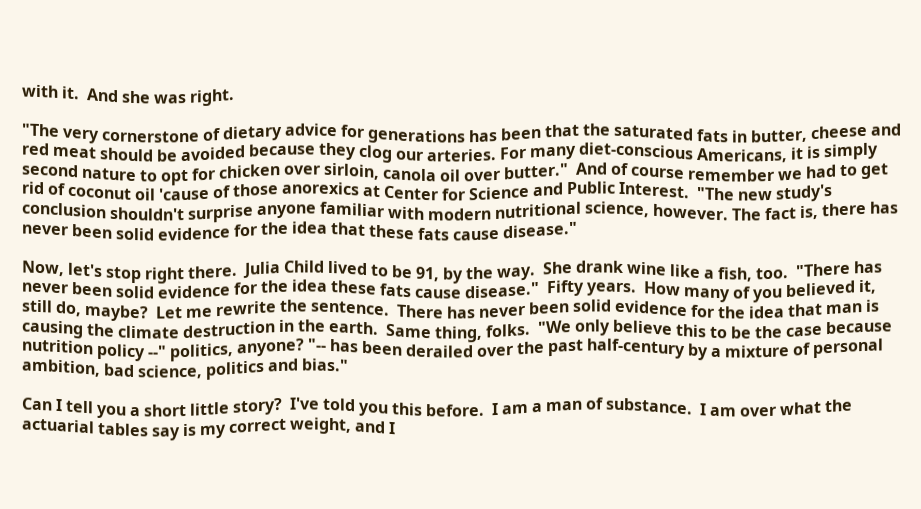with it.  And she was right.

"The very cornerstone of dietary advice for generations has been that the saturated fats in butter, cheese and red meat should be avoided because they clog our arteries. For many diet-conscious Americans, it is simply second nature to opt for chicken over sirloin, canola oil over butter."  And of course remember we had to get rid of coconut oil 'cause of those anorexics at Center for Science and Public Interest.  "The new study's conclusion shouldn't surprise anyone familiar with modern nutritional science, however. The fact is, there has never been solid evidence for the idea that these fats cause disease."

Now, let's stop right there.  Julia Child lived to be 91, by the way.  She drank wine like a fish, too.  "There has never been solid evidence for the idea these fats cause disease."  Fifty years.  How many of you believed it, still do, maybe?  Let me rewrite the sentence.  There has never been solid evidence for the idea that man is causing the climate destruction in the earth.  Same thing, folks.  "We only believe this to be the case because nutrition policy --" politics, anyone? "-- has been derailed over the past half-century by a mixture of personal ambition, bad science, politics and bias."

Can I tell you a short little story?  I've told you this before.  I am a man of substance.  I am over what the actuarial tables say is my correct weight, and I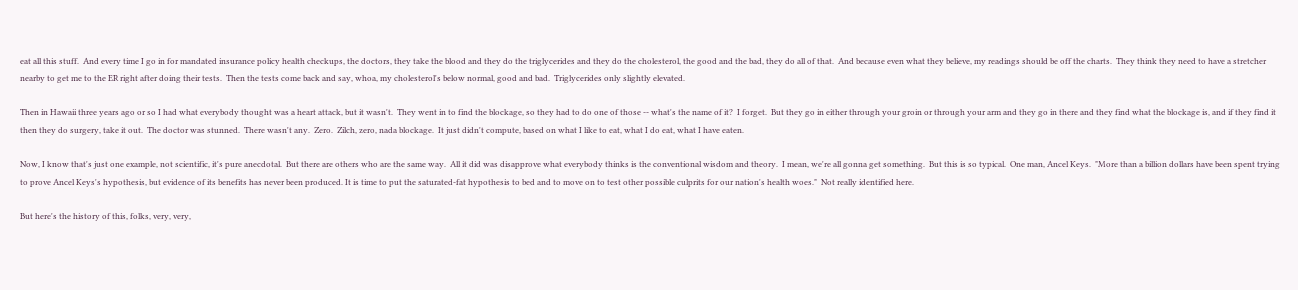eat all this stuff.  And every time I go in for mandated insurance policy health checkups, the doctors, they take the blood and they do the triglycerides and they do the cholesterol, the good and the bad, they do all of that.  And because even what they believe, my readings should be off the charts.  They think they need to have a stretcher nearby to get me to the ER right after doing their tests.  Then the tests come back and say, whoa, my cholesterol's below normal, good and bad.  Triglycerides only slightly elevated.

Then in Hawaii three years ago or so I had what everybody thought was a heart attack, but it wasn't.  They went in to find the blockage, so they had to do one of those -- what's the name of it?  I forget.  But they go in either through your groin or through your arm and they go in there and they find what the blockage is, and if they find it then they do surgery, take it out.  The doctor was stunned.  There wasn't any.  Zero.  Zilch, zero, nada blockage.  It just didn't compute, based on what I like to eat, what I do eat, what I have eaten.

Now, I know that's just one example, not scientific, it's pure anecdotal.  But there are others who are the same way.  All it did was disapprove what everybody thinks is the conventional wisdom and theory.  I mean, we're all gonna get something.  But this is so typical.  One man, Ancel Keys.  "More than a billion dollars have been spent trying to prove Ancel Keys's hypothesis, but evidence of its benefits has never been produced. It is time to put the saturated-fat hypothesis to bed and to move on to test other possible culprits for our nation's health woes."  Not really identified here.

But here's the history of this, folks, very, very,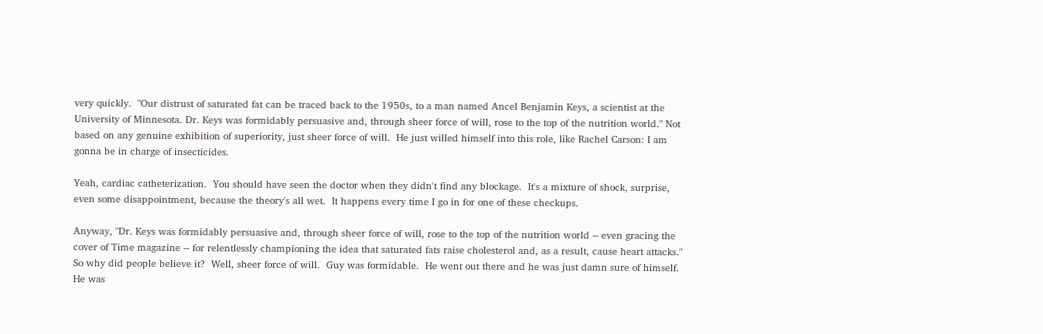very quickly.  "Our distrust of saturated fat can be traced back to the 1950s, to a man named Ancel Benjamin Keys, a scientist at the University of Minnesota. Dr. Keys was formidably persuasive and, through sheer force of will, rose to the top of the nutrition world." Not based on any genuine exhibition of superiority, just sheer force of will.  He just willed himself into this role, like Rachel Carson: I am gonna be in charge of insecticides.

Yeah, cardiac catheterization.  You should have seen the doctor when they didn't find any blockage.  It's a mixture of shock, surprise, even some disappointment, because the theory's all wet.  It happens every time I go in for one of these checkups.

Anyway, "Dr. Keys was formidably persuasive and, through sheer force of will, rose to the top of the nutrition world -- even gracing the cover of Time magazine -- for relentlessly championing the idea that saturated fats raise cholesterol and, as a result, cause heart attacks." So why did people believe it?  Well, sheer force of will.  Guy was formidable.  He went out there and he was just damn sure of himself.  He was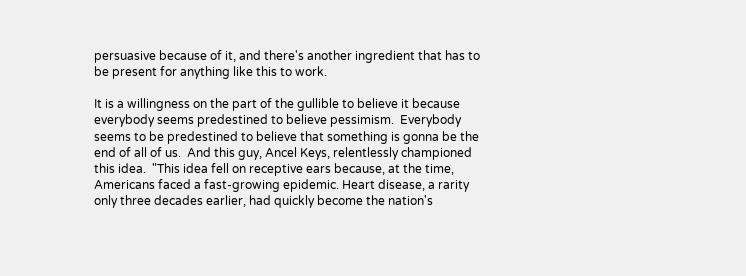persuasive because of it, and there's another ingredient that has to be present for anything like this to work.

It is a willingness on the part of the gullible to believe it because everybody seems predestined to believe pessimism.  Everybody seems to be predestined to believe that something is gonna be the end of all of us.  And this guy, Ancel Keys, relentlessly championed this idea.  "This idea fell on receptive ears because, at the time, Americans faced a fast-growing epidemic. Heart disease, a rarity only three decades earlier, had quickly become the nation's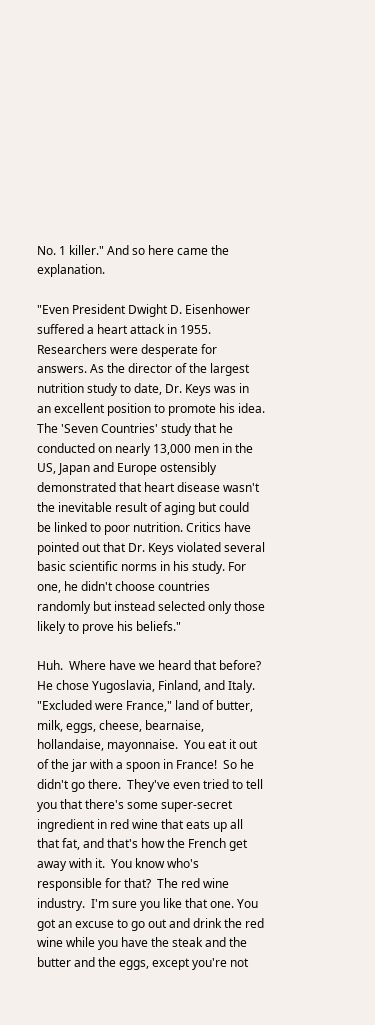No. 1 killer." And so here came the explanation.

"Even President Dwight D. Eisenhower suffered a heart attack in 1955. Researchers were desperate for answers. As the director of the largest nutrition study to date, Dr. Keys was in an excellent position to promote his idea. The 'Seven Countries' study that he conducted on nearly 13,000 men in the US, Japan and Europe ostensibly demonstrated that heart disease wasn't the inevitable result of aging but could be linked to poor nutrition. Critics have pointed out that Dr. Keys violated several basic scientific norms in his study. For one, he didn't choose countries randomly but instead selected only those likely to prove his beliefs."

Huh.  Where have we heard that before?  He chose Yugoslavia, Finland, and Italy.  "Excluded were France," land of butter, milk, eggs, cheese, bearnaise, hollandaise, mayonnaise.  You eat it out of the jar with a spoon in France!  So he didn't go there.  They've even tried to tell you that there's some super-secret ingredient in red wine that eats up all that fat, and that's how the French get away with it.  You know who's responsible for that?  The red wine industry.  I'm sure you like that one. You got an excuse to go out and drink the red wine while you have the steak and the butter and the eggs, except you're not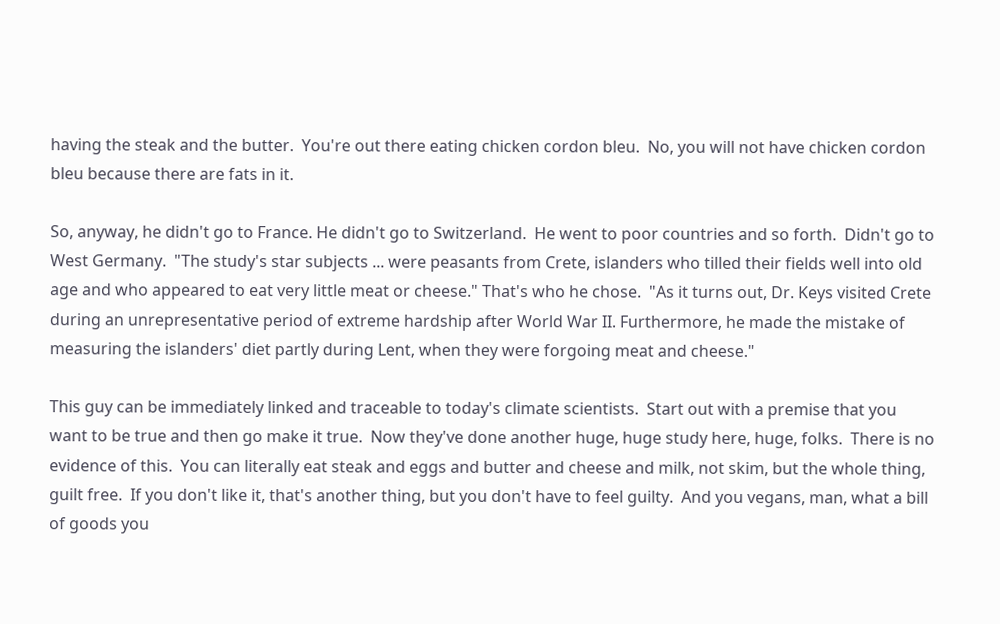having the steak and the butter.  You're out there eating chicken cordon bleu.  No, you will not have chicken cordon bleu because there are fats in it.

So, anyway, he didn't go to France. He didn't go to Switzerland.  He went to poor countries and so forth.  Didn't go to West Germany.  "The study's star subjects ... were peasants from Crete, islanders who tilled their fields well into old age and who appeared to eat very little meat or cheese." That's who he chose.  "As it turns out, Dr. Keys visited Crete during an unrepresentative period of extreme hardship after World War II. Furthermore, he made the mistake of measuring the islanders' diet partly during Lent, when they were forgoing meat and cheese."

This guy can be immediately linked and traceable to today's climate scientists.  Start out with a premise that you want to be true and then go make it true.  Now they've done another huge, huge study here, huge, folks.  There is no evidence of this.  You can literally eat steak and eggs and butter and cheese and milk, not skim, but the whole thing, guilt free.  If you don't like it, that's another thing, but you don't have to feel guilty.  And you vegans, man, what a bill of goods you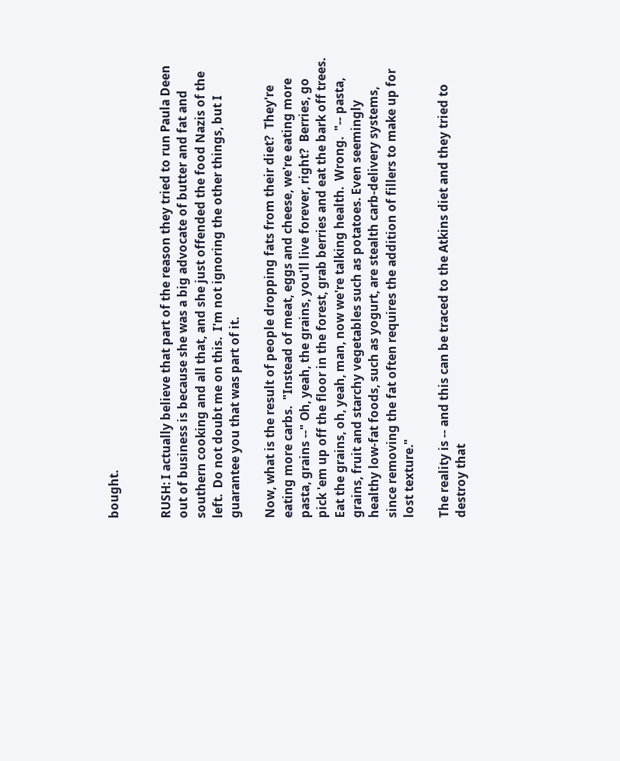bought.


RUSH: I actually believe that part of the reason they tried to run Paula Deen out of business is because she was a big advocate of butter and fat and southern cooking and all that, and she just offended the food Nazis of the left.  Do not doubt me on this.  I'm not ignoring the other things, but I guarantee you that was part of it.

Now, what is the result of people dropping fats from their diet?  They're eating more carbs.  "Instead of meat, eggs and cheese, we're eating more pasta, grains --" Oh, yeah, the grains, you'll live forever, right?  Berries, go pick 'em up off the floor in the forest, grab berries and eat the bark off trees. Eat the grains, oh, yeah, man, now we're talking health.  Wrong.  "-- pasta, grains, fruit and starchy vegetables such as potatoes. Even seemingly healthy low-fat foods, such as yogurt, are stealth carb-delivery systems, since removing the fat often requires the addition of fillers to make up for lost texture."

The reality is -- and this can be traced to the Atkins diet and they tried to destroy that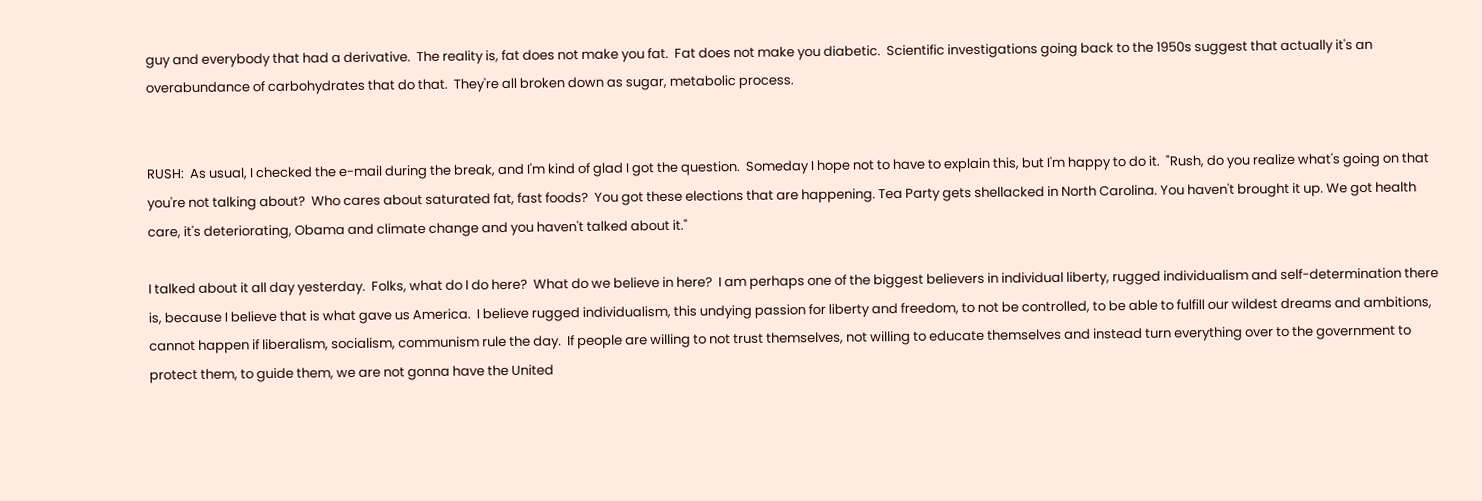guy and everybody that had a derivative.  The reality is, fat does not make you fat.  Fat does not make you diabetic.  Scientific investigations going back to the 1950s suggest that actually it's an overabundance of carbohydrates that do that.  They're all broken down as sugar, metabolic process.


RUSH:  As usual, I checked the e-mail during the break, and I'm kind of glad I got the question.  Someday I hope not to have to explain this, but I'm happy to do it.  "Rush, do you realize what's going on that you're not talking about?  Who cares about saturated fat, fast foods?  You got these elections that are happening. Tea Party gets shellacked in North Carolina. You haven't brought it up. We got health care, it's deteriorating, Obama and climate change and you haven't talked about it."

I talked about it all day yesterday.  Folks, what do I do here?  What do we believe in here?  I am perhaps one of the biggest believers in individual liberty, rugged individualism and self-determination there is, because I believe that is what gave us America.  I believe rugged individualism, this undying passion for liberty and freedom, to not be controlled, to be able to fulfill our wildest dreams and ambitions, cannot happen if liberalism, socialism, communism rule the day.  If people are willing to not trust themselves, not willing to educate themselves and instead turn everything over to the government to protect them, to guide them, we are not gonna have the United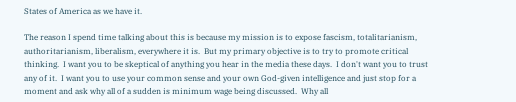States of America as we have it.

The reason I spend time talking about this is because my mission is to expose fascism, totalitarianism, authoritarianism, liberalism, everywhere it is.  But my primary objective is to try to promote critical thinking.  I want you to be skeptical of anything you hear in the media these days.  I don't want you to trust any of it.  I want you to use your common sense and your own God-given intelligence and just stop for a moment and ask why all of a sudden is minimum wage being discussed.  Why all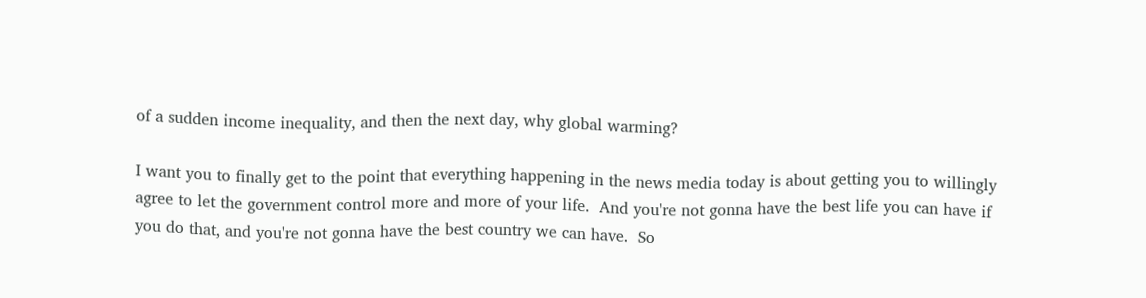of a sudden income inequality, and then the next day, why global warming?

I want you to finally get to the point that everything happening in the news media today is about getting you to willingly agree to let the government control more and more of your life.  And you're not gonna have the best life you can have if you do that, and you're not gonna have the best country we can have.  So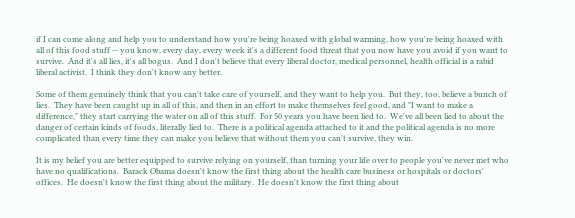if I can come along and help you to understand how you're being hoaxed with global warming, how you're being hoaxed with all of this food stuff -- you know, every day, every week it's a different food threat that you now have you avoid if you want to survive.  And it's all lies, it's all bogus.  And I don't believe that every liberal doctor, medical personnel, health official is a rabid liberal activist.  I think they don't know any better.

Some of them genuinely think that you can't take care of yourself, and they want to help you.  But they, too, believe a bunch of lies.  They have been caught up in all of this, and then in an effort to make themselves feel good, and "I want to make a difference," they start carrying the water on all of this stuff.  For 50 years you have been lied to.  We've all been lied to about the danger of certain kinds of foods, literally lied to.  There is a political agenda attached to it and the political agenda is no more complicated than every time they can make you believe that without them you can't survive, they win.

It is my belief you are better equipped to survive relying on yourself, than turning your life over to people you've never met who have no qualifications.  Barack Obama doesn't know the first thing about the health care business or hospitals or doctors' offices.  He doesn't know the first thing about the military.  He doesn't know the first thing about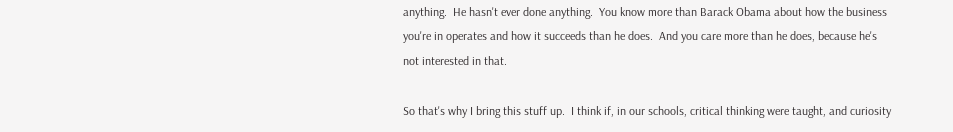anything.  He hasn't ever done anything.  You know more than Barack Obama about how the business you're in operates and how it succeeds than he does.  And you care more than he does, because he's not interested in that.

So that's why I bring this stuff up.  I think if, in our schools, critical thinking were taught, and curiosity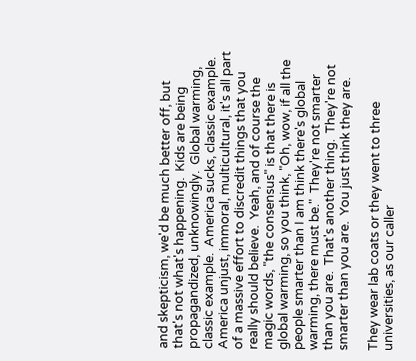and skepticism, we'd be much better off, but that's not what's happening.  Kids are being propagandized, unknowingly.  Global warming, classic example.  America sucks, classic example.  America unjust, immoral, multicultural, it's all part of a massive effort to discredit things that you really should believe.  Yeah, and of course the magic words, "the consensus" is that there is global warming, so you think, "Oh, wow, if all the people smarter than I am think there's global warming, there must be."  They're not smarter than you are.  That's another thing.  They're not smarter than you are.  You just think they are.

They wear lab coats or they went to three universities, as our caller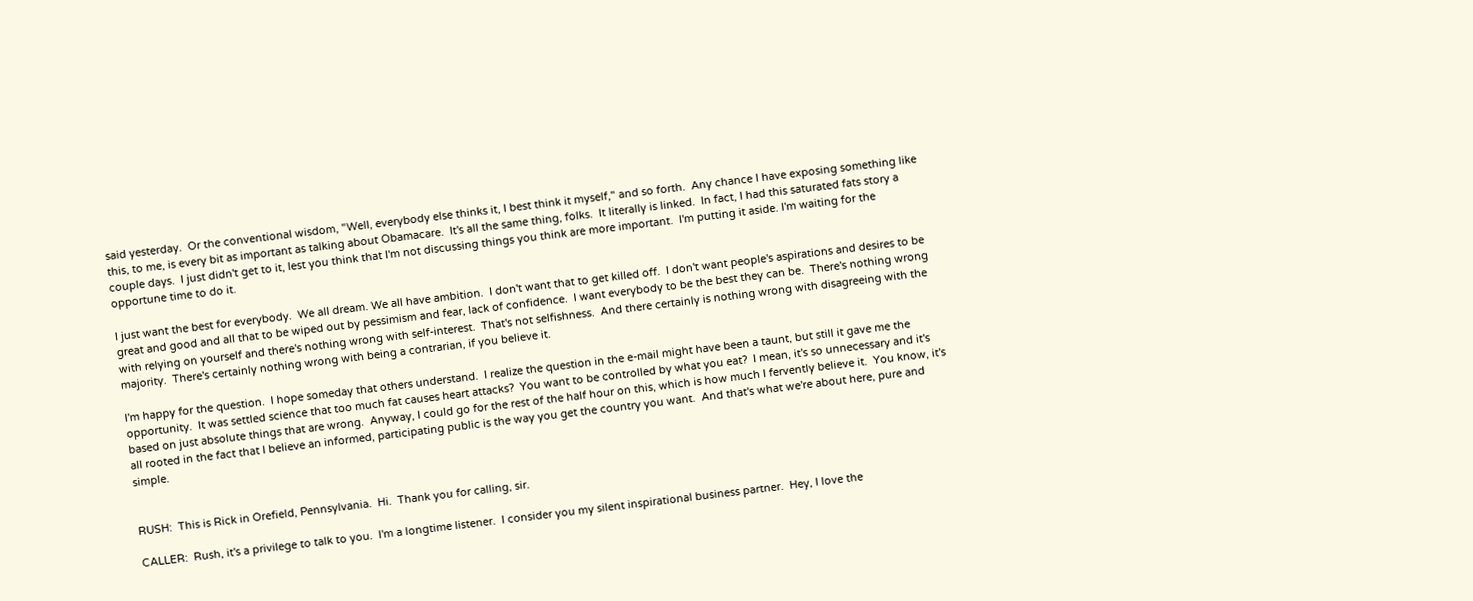said yesterday.  Or the conventional wisdom, "Well, everybody else thinks it, I best think it myself," and so forth.  Any chance I have exposing something like this, to me, is every bit as important as talking about Obamacare.  It's all the same thing, folks.  It literally is linked.  In fact, I had this saturated fats story a couple days.  I just didn't get to it, lest you think that I'm not discussing things you think are more important.  I'm putting it aside. I'm waiting for the opportune time to do it.

I just want the best for everybody.  We all dream. We all have ambition.  I don't want that to get killed off.  I don't want people's aspirations and desires to be great and good and all that to be wiped out by pessimism and fear, lack of confidence.  I want everybody to be the best they can be.  There's nothing wrong with relying on yourself and there's nothing wrong with self-interest.  That's not selfishness.  And there certainly is nothing wrong with disagreeing with the majority.  There's certainly nothing wrong with being a contrarian, if you believe it.

I'm happy for the question.  I hope someday that others understand.  I realize the question in the e-mail might have been a taunt, but still it gave me the opportunity.  It was settled science that too much fat causes heart attacks?  You want to be controlled by what you eat?  I mean, it's so unnecessary and it's based on just absolute things that are wrong.  Anyway, I could go for the rest of the half hour on this, which is how much I fervently believe it.  You know, it's all rooted in the fact that I believe an informed, participating public is the way you get the country you want.  And that's what we're about here, pure and simple.


RUSH:  This is Rick in Orefield, Pennsylvania.  Hi.  Thank you for calling, sir.

CALLER:  Rush, it's a privilege to talk to you.  I'm a longtime listener.  I consider you my silent inspirational business partner.  Hey, I love the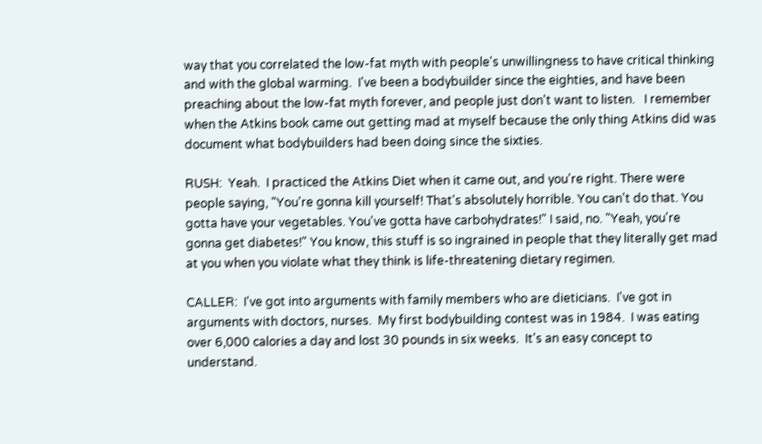way that you correlated the low-fat myth with people's unwillingness to have critical thinking and with the global warming.  I've been a bodybuilder since the eighties, and have been preaching about the low-fat myth forever, and people just don't want to listen.   I remember when the Atkins book came out getting mad at myself because the only thing Atkins did was document what bodybuilders had been doing since the sixties.

RUSH:  Yeah.  I practiced the Atkins Diet when it came out, and you're right. There were people saying, "You're gonna kill yourself! That's absolutely horrible. You can't do that. You gotta have your vegetables. You've gotta have carbohydrates!" I said, no. "Yeah, you're gonna get diabetes!" You know, this stuff is so ingrained in people that they literally get mad at you when you violate what they think is life-threatening dietary regimen.

CALLER:  I've got into arguments with family members who are dieticians.  I've got in arguments with doctors, nurses.  My first bodybuilding contest was in 1984.  I was eating over 6,000 calories a day and lost 30 pounds in six weeks.  It's an easy concept to understand.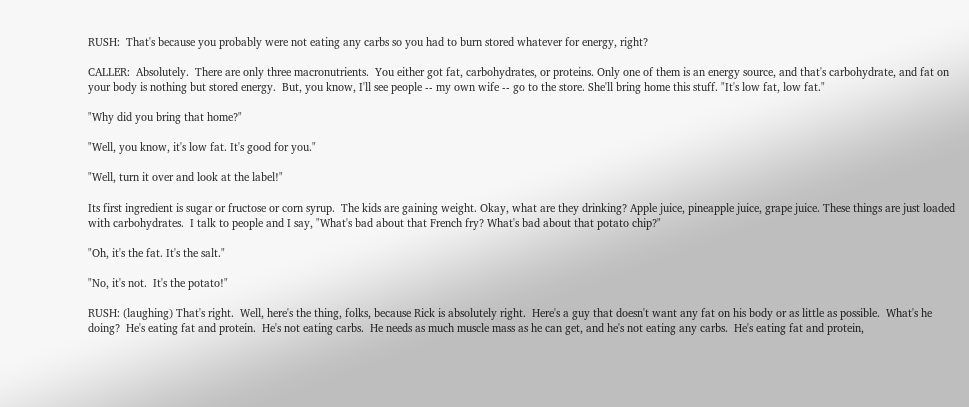RUSH:  That's because you probably were not eating any carbs so you had to burn stored whatever for energy, right?

CALLER:  Absolutely.  There are only three macronutrients.  You either got fat, carbohydrates, or proteins. Only one of them is an energy source, and that's carbohydrate, and fat on your body is nothing but stored energy.  But, you know, I'll see people -- my own wife -- go to the store. She'll bring home this stuff. "It's low fat, low fat."

"Why did you bring that home?"

"Well, you know, it's low fat. It's good for you."

"Well, turn it over and look at the label!"

Its first ingredient is sugar or fructose or corn syrup.  The kids are gaining weight. Okay, what are they drinking? Apple juice, pineapple juice, grape juice. These things are just loaded with carbohydrates.  I talk to people and I say, "What's bad about that French fry? What's bad about that potato chip?"

"Oh, it's the fat. It's the salt."

"No, it's not.  It's the potato!"

RUSH: (laughing) That's right.  Well, here's the thing, folks, because Rick is absolutely right.  Here's a guy that doesn't want any fat on his body or as little as possible.  What's he doing?  He's eating fat and protein.  He's not eating carbs.  He needs as much muscle mass as he can get, and he's not eating any carbs.  He's eating fat and protein,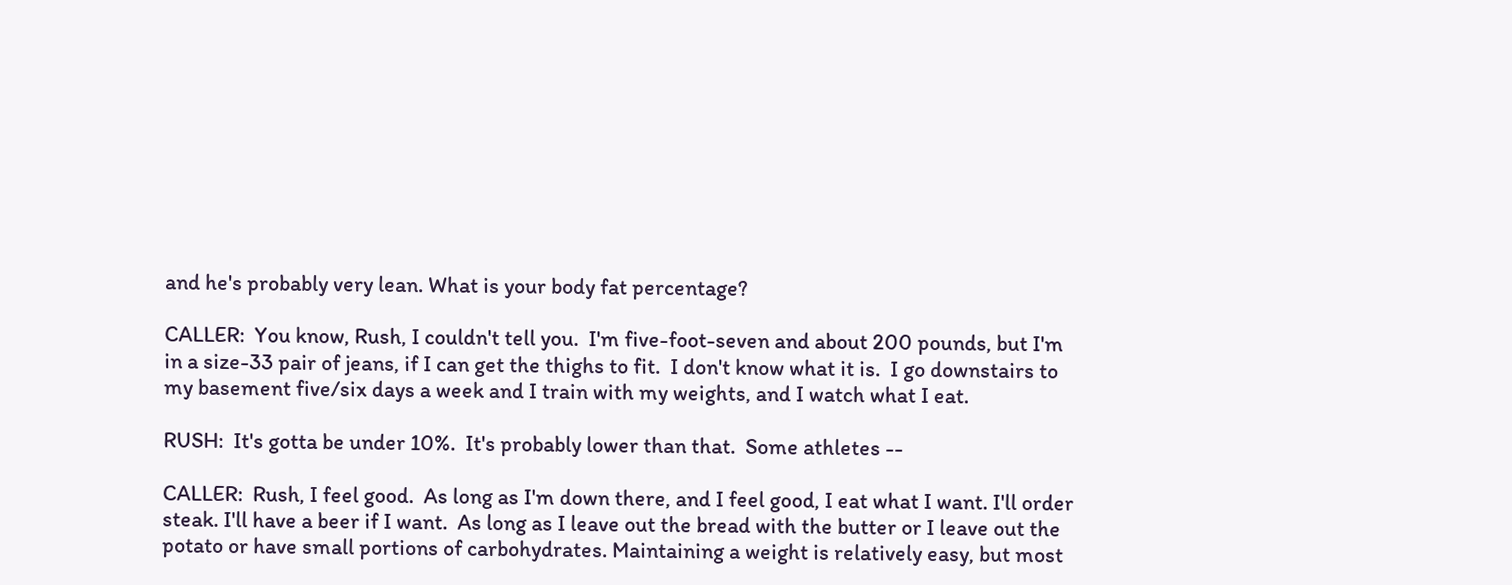and he's probably very lean. What is your body fat percentage?

CALLER:  You know, Rush, I couldn't tell you.  I'm five-foot-seven and about 200 pounds, but I'm in a size-33 pair of jeans, if I can get the thighs to fit.  I don't know what it is.  I go downstairs to my basement five/six days a week and I train with my weights, and I watch what I eat.

RUSH:  It's gotta be under 10%.  It's probably lower than that.  Some athletes --

CALLER:  Rush, I feel good.  As long as I'm down there, and I feel good, I eat what I want. I'll order steak. I'll have a beer if I want.  As long as I leave out the bread with the butter or I leave out the potato or have small portions of carbohydrates. Maintaining a weight is relatively easy, but most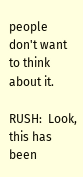people don't want to think about it.

RUSH:  Look, this has been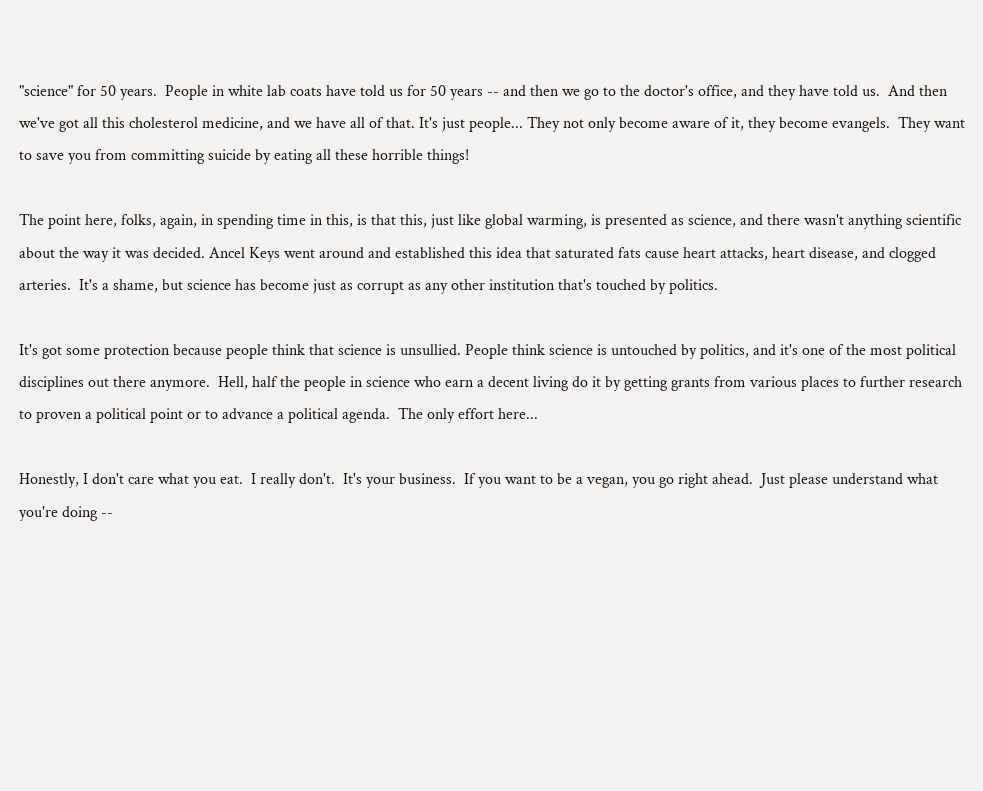"science" for 50 years.  People in white lab coats have told us for 50 years -- and then we go to the doctor's office, and they have told us.  And then we've got all this cholesterol medicine, and we have all of that. It's just people... They not only become aware of it, they become evangels.  They want to save you from committing suicide by eating all these horrible things!

The point here, folks, again, in spending time in this, is that this, just like global warming, is presented as science, and there wasn't anything scientific about the way it was decided. Ancel Keys went around and established this idea that saturated fats cause heart attacks, heart disease, and clogged arteries.  It's a shame, but science has become just as corrupt as any other institution that's touched by politics.

It's got some protection because people think that science is unsullied. People think science is untouched by politics, and it's one of the most political disciplines out there anymore.  Hell, half the people in science who earn a decent living do it by getting grants from various places to further research to proven a political point or to advance a political agenda.  The only effort here...

Honestly, I don't care what you eat.  I really don't.  It's your business.  If you want to be a vegan, you go right ahead.  Just please understand what you're doing --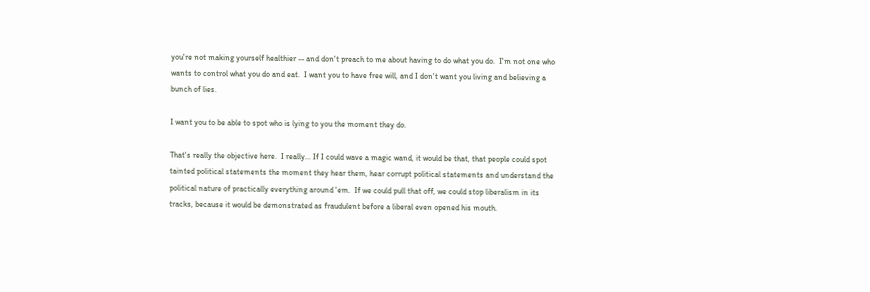you're not making yourself healthier -- and don't preach to me about having to do what you do.  I'm not one who wants to control what you do and eat.  I want you to have free will, and I don't want you living and believing a bunch of lies.

I want you to be able to spot who is lying to you the moment they do.

That's really the objective here.  I really... If I could wave a magic wand, it would be that, that people could spot tainted political statements the moment they hear them, hear corrupt political statements and understand the political nature of practically everything around 'em.  If we could pull that off, we could stop liberalism in its tracks, because it would be demonstrated as fraudulent before a liberal even opened his mouth.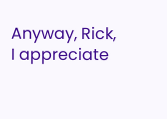Anyway, Rick, I appreciate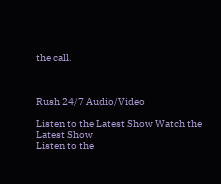the call.



Rush 24/7 Audio/Video

Listen to the Latest Show Watch the Latest Show
Listen to the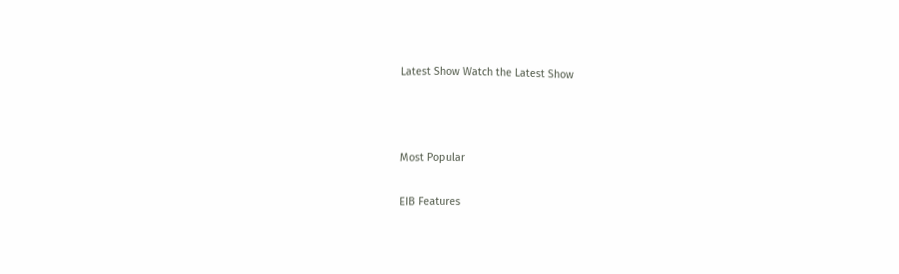Latest Show Watch the Latest Show



Most Popular

EIB Features